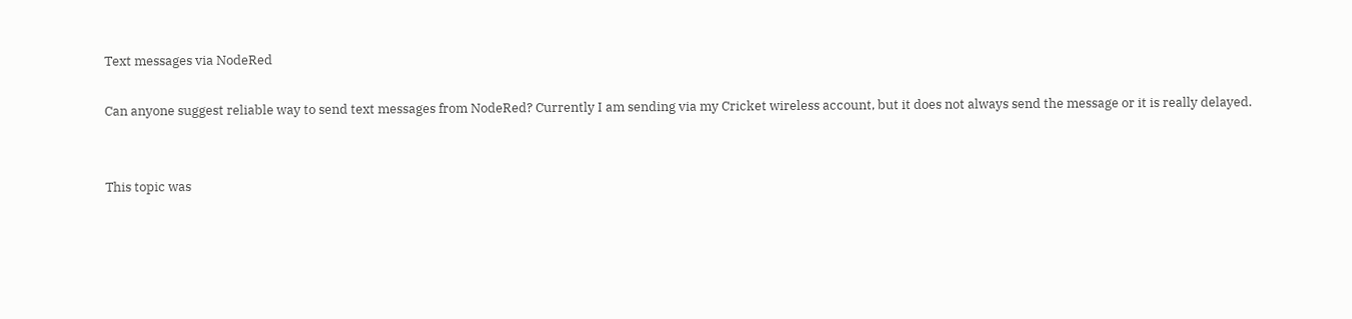Text messages via NodeRed

Can anyone suggest reliable way to send text messages from NodeRed? Currently I am sending via my Cricket wireless account, but it does not always send the message or it is really delayed.


This topic was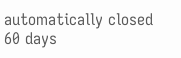automatically closed 60 days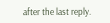after the last reply.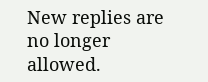New replies are no longer allowed.